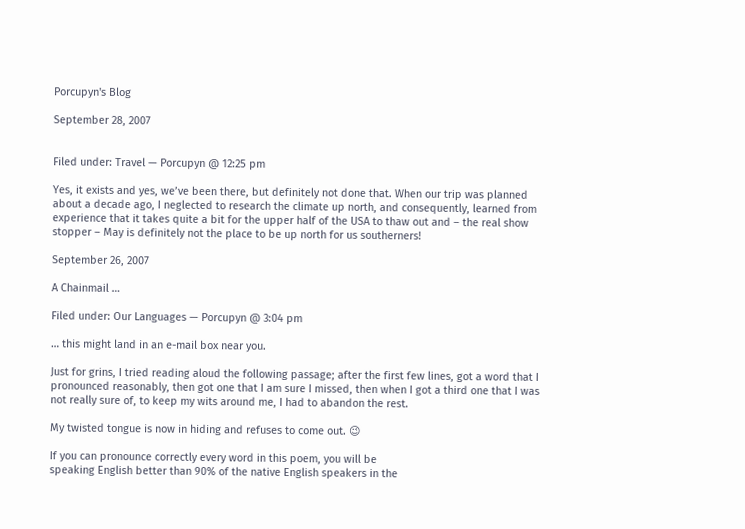Porcupyn's Blog

September 28, 2007


Filed under: Travel — Porcupyn @ 12:25 pm

Yes, it exists and yes, we’ve been there, but definitely not done that. When our trip was planned about a decade ago, I neglected to research the climate up north, and consequently, learned from experience that it takes quite a bit for the upper half of the USA to thaw out and – the real show stopper – May is definitely not the place to be up north for us southerners!

September 26, 2007

A Chainmail …

Filed under: Our Languages — Porcupyn @ 3:04 pm

… this might land in an e-mail box near you.

Just for grins, I tried reading aloud the following passage; after the first few lines, got a word that I pronounced reasonably, then got one that I am sure I missed, then when I got a third one that I was not really sure of, to keep my wits around me, I had to abandon the rest.

My twisted tongue is now in hiding and refuses to come out. 😉

If you can pronounce correctly every word in this poem, you will be
speaking English better than 90% of the native English speakers in the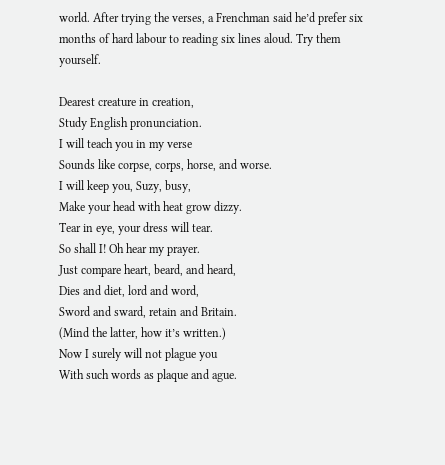world. After trying the verses, a Frenchman said he’d prefer six
months of hard labour to reading six lines aloud. Try them yourself.

Dearest creature in creation,
Study English pronunciation.
I will teach you in my verse
Sounds like corpse, corps, horse, and worse.
I will keep you, Suzy, busy,
Make your head with heat grow dizzy.
Tear in eye, your dress will tear.
So shall I! Oh hear my prayer.
Just compare heart, beard, and heard,
Dies and diet, lord and word,
Sword and sward, retain and Britain.
(Mind the latter, how it’s written.)
Now I surely will not plague you
With such words as plaque and ague.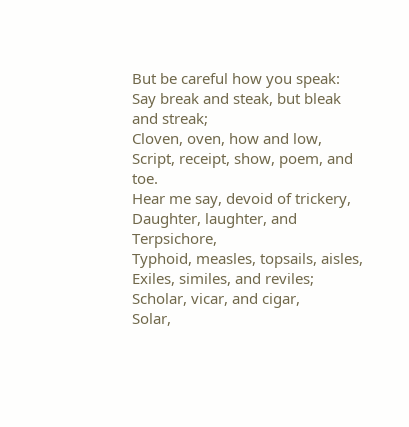But be careful how you speak:
Say break and steak, but bleak and streak;
Cloven, oven, how and low,
Script, receipt, show, poem, and toe.
Hear me say, devoid of trickery,
Daughter, laughter, and Terpsichore,
Typhoid, measles, topsails, aisles,
Exiles, similes, and reviles;
Scholar, vicar, and cigar,
Solar,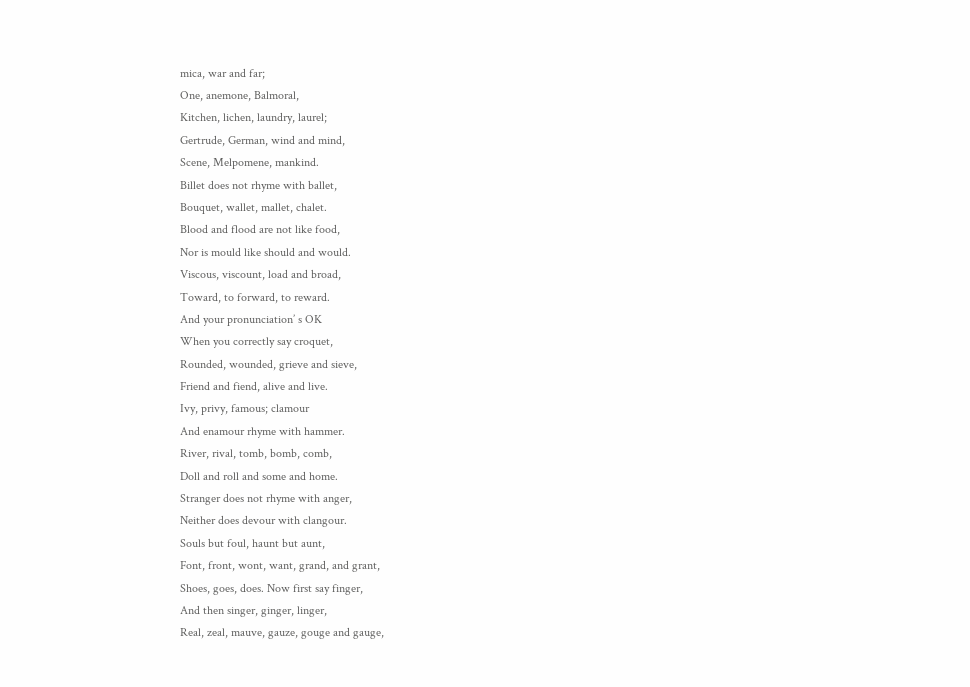mica, war and far;
One, anemone, Balmoral,
Kitchen, lichen, laundry, laurel;
Gertrude, German, wind and mind,
Scene, Melpomene, mankind.
Billet does not rhyme with ballet,
Bouquet, wallet, mallet, chalet.
Blood and flood are not like food,
Nor is mould like should and would.
Viscous, viscount, load and broad,
Toward, to forward, to reward.
And your pronunciation’ s OK
When you correctly say croquet,
Rounded, wounded, grieve and sieve,
Friend and fiend, alive and live.
Ivy, privy, famous; clamour
And enamour rhyme with hammer.
River, rival, tomb, bomb, comb,
Doll and roll and some and home.
Stranger does not rhyme with anger,
Neither does devour with clangour.
Souls but foul, haunt but aunt,
Font, front, wont, want, grand, and grant,
Shoes, goes, does. Now first say finger,
And then singer, ginger, linger,
Real, zeal, mauve, gauze, gouge and gauge,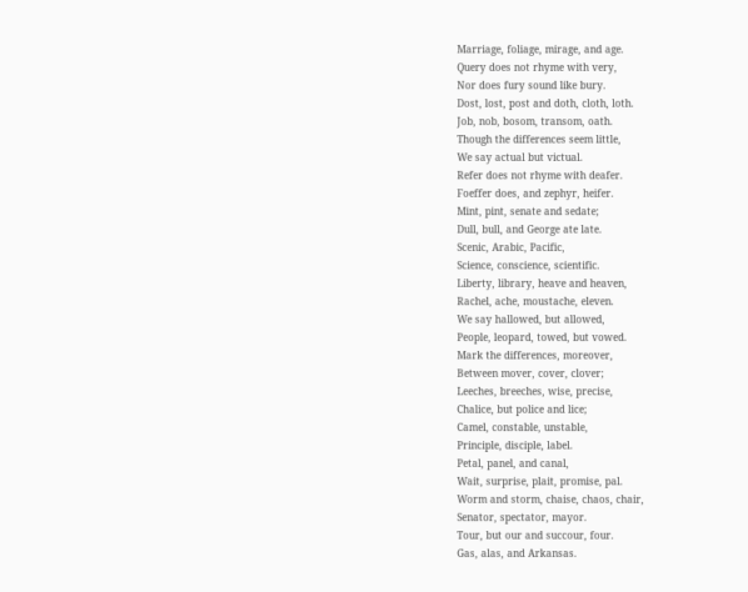Marriage, foliage, mirage, and age.
Query does not rhyme with very,
Nor does fury sound like bury.
Dost, lost, post and doth, cloth, loth.
Job, nob, bosom, transom, oath.
Though the differences seem little,
We say actual but victual.
Refer does not rhyme with deafer.
Foeffer does, and zephyr, heifer.
Mint, pint, senate and sedate;
Dull, bull, and George ate late.
Scenic, Arabic, Pacific,
Science, conscience, scientific.
Liberty, library, heave and heaven,
Rachel, ache, moustache, eleven.
We say hallowed, but allowed,
People, leopard, towed, but vowed.
Mark the differences, moreover,
Between mover, cover, clover;
Leeches, breeches, wise, precise,
Chalice, but police and lice;
Camel, constable, unstable,
Principle, disciple, label.
Petal, panel, and canal,
Wait, surprise, plait, promise, pal.
Worm and storm, chaise, chaos, chair,
Senator, spectator, mayor.
Tour, but our and succour, four.
Gas, alas, and Arkansas.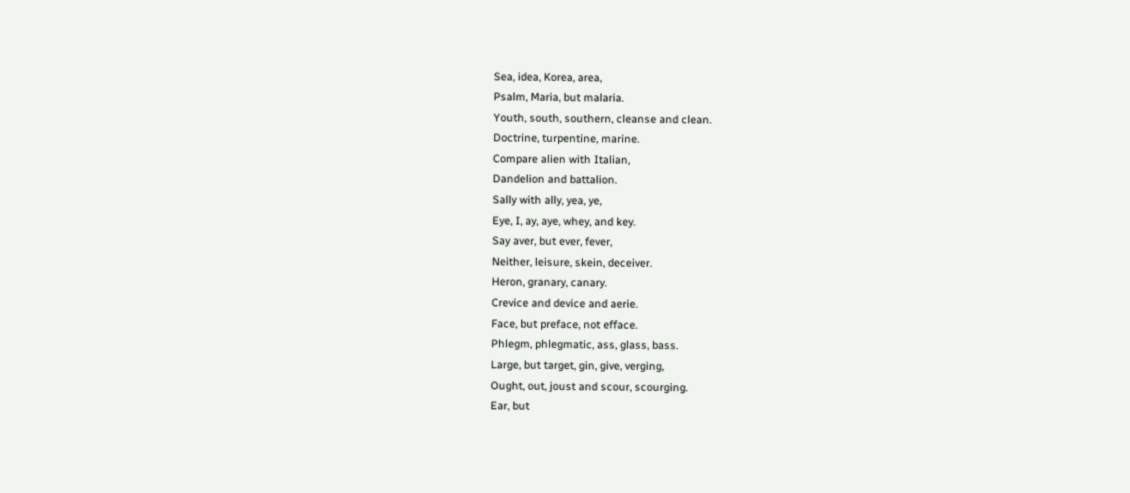Sea, idea, Korea, area,
Psalm, Maria, but malaria.
Youth, south, southern, cleanse and clean.
Doctrine, turpentine, marine.
Compare alien with Italian,
Dandelion and battalion.
Sally with ally, yea, ye,
Eye, I, ay, aye, whey, and key.
Say aver, but ever, fever,
Neither, leisure, skein, deceiver.
Heron, granary, canary.
Crevice and device and aerie.
Face, but preface, not efface.
Phlegm, phlegmatic, ass, glass, bass.
Large, but target, gin, give, verging,
Ought, out, joust and scour, scourging.
Ear, but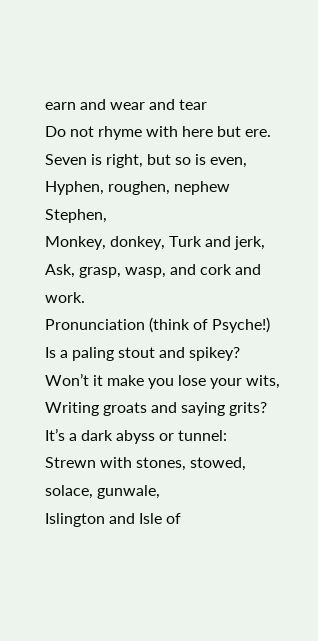earn and wear and tear
Do not rhyme with here but ere.
Seven is right, but so is even,
Hyphen, roughen, nephew Stephen,
Monkey, donkey, Turk and jerk,
Ask, grasp, wasp, and cork and work.
Pronunciation (think of Psyche!)
Is a paling stout and spikey?
Won’t it make you lose your wits,
Writing groats and saying grits?
It’s a dark abyss or tunnel:
Strewn with stones, stowed, solace, gunwale,
Islington and Isle of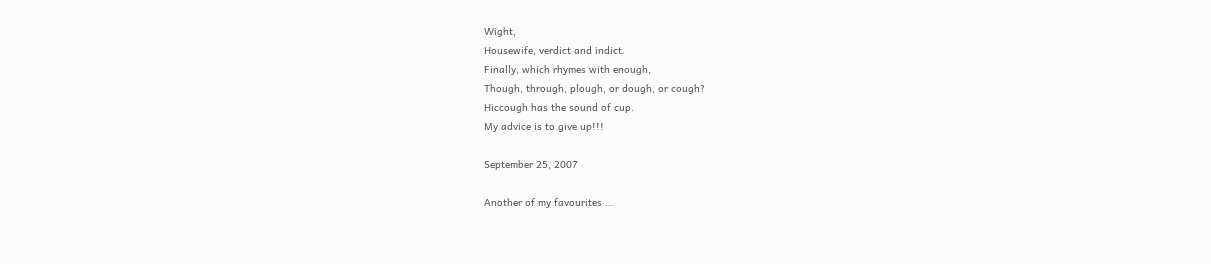Wight,
Housewife, verdict and indict.
Finally, which rhymes with enough,
Though, through, plough, or dough, or cough?
Hiccough has the sound of cup.
My advice is to give up!!!

September 25, 2007

Another of my favourites …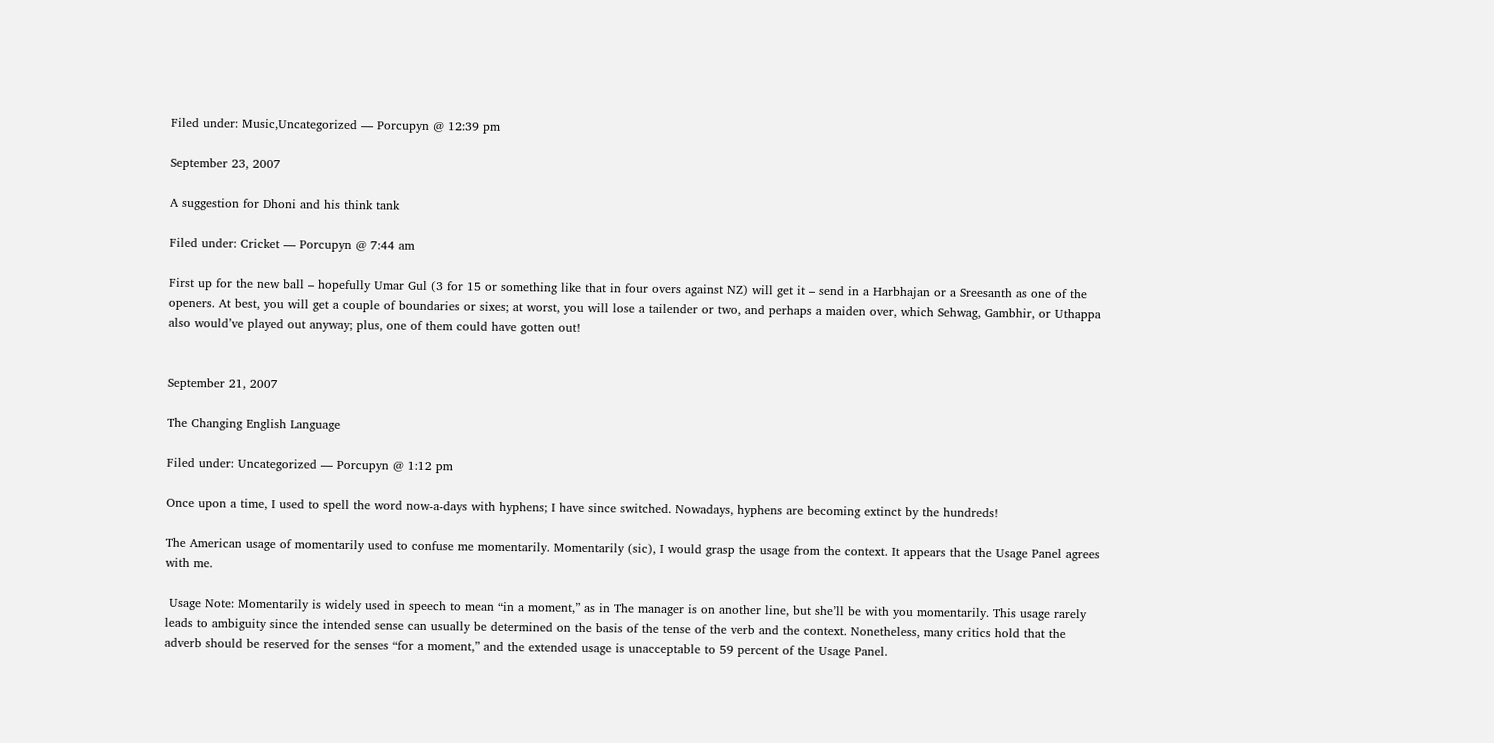Filed under: Music,Uncategorized — Porcupyn @ 12:39 pm

September 23, 2007

A suggestion for Dhoni and his think tank

Filed under: Cricket — Porcupyn @ 7:44 am

First up for the new ball – hopefully Umar Gul (3 for 15 or something like that in four overs against NZ) will get it – send in a Harbhajan or a Sreesanth as one of the openers. At best, you will get a couple of boundaries or sixes; at worst, you will lose a tailender or two, and perhaps a maiden over, which Sehwag, Gambhir, or Uthappa also would’ve played out anyway; plus, one of them could have gotten out!


September 21, 2007

The Changing English Language

Filed under: Uncategorized — Porcupyn @ 1:12 pm

Once upon a time, I used to spell the word now-a-days with hyphens; I have since switched. Nowadays, hyphens are becoming extinct by the hundreds!

The American usage of momentarily used to confuse me momentarily. Momentarily (sic), I would grasp the usage from the context. It appears that the Usage Panel agrees with me.

 Usage Note: Momentarily is widely used in speech to mean “in a moment,” as in The manager is on another line, but she’ll be with you momentarily. This usage rarely leads to ambiguity since the intended sense can usually be determined on the basis of the tense of the verb and the context. Nonetheless, many critics hold that the adverb should be reserved for the senses “for a moment,” and the extended usage is unacceptable to 59 percent of the Usage Panel.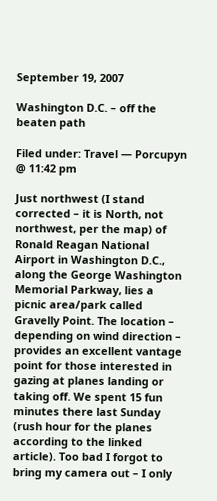September 19, 2007

Washington D.C. – off the beaten path

Filed under: Travel — Porcupyn @ 11:42 pm

Just northwest (I stand corrected – it is North, not northwest, per the map) of Ronald Reagan National Airport in Washington D.C., along the George Washington Memorial Parkway, lies a picnic area/park called Gravelly Point. The location – depending on wind direction – provides an excellent vantage point for those interested in gazing at planes landing or taking off. We spent 15 fun minutes there last Sunday (rush hour for the planes according to the linked article). Too bad I forgot to bring my camera out – I only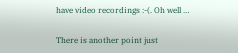have video recordings :-(. Oh well …

There is another point just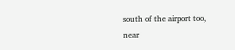south of the airport too, near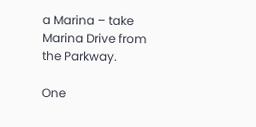a Marina – take Marina Drive from the Parkway.

One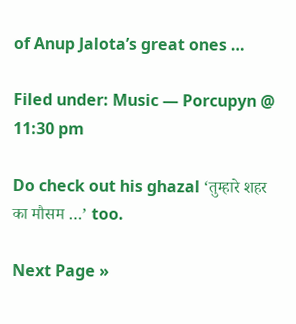of Anup Jalota’s great ones …

Filed under: Music — Porcupyn @ 11:30 pm

Do check out his ghazal ‘तुम्हारे शहर का मौसम …’ too.

Next Page »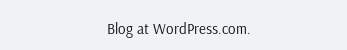Blog at WordPress.com.